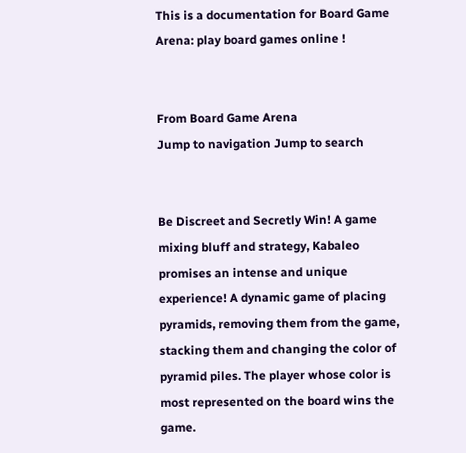This is a documentation for Board Game Arena: play board games online !


From Board Game Arena
Jump to navigation Jump to search


Be Discreet and Secretly Win! A game mixing bluff and strategy, Kabaleo promises an intense and unique experience! A dynamic game of placing pyramids, removing them from the game, stacking them and changing the color of pyramid piles. The player whose color is most represented on the board wins the game.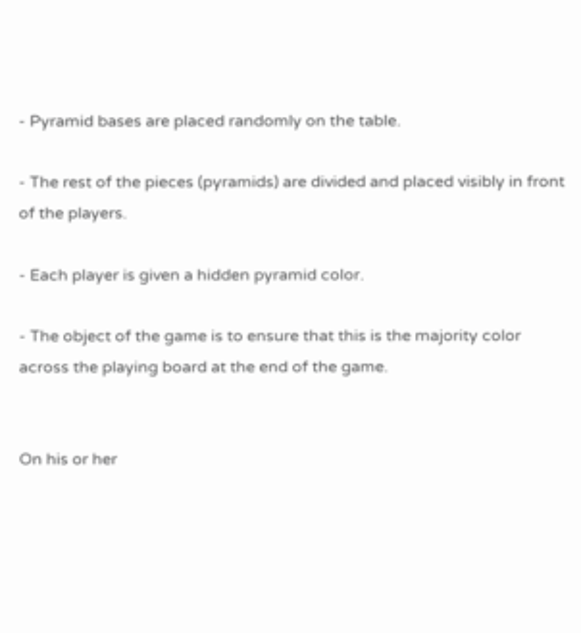- Pyramid bases are placed randomly on the table.

- The rest of the pieces (pyramids) are divided and placed visibly in front of the players.

- Each player is given a hidden pyramid color.

- The object of the game is to ensure that this is the majority color across the playing board at the end of the game.


On his or her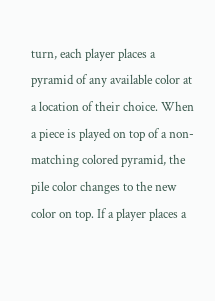turn, each player places a pyramid of any available color at a location of their choice. When a piece is played on top of a non-matching colored pyramid, the pile color changes to the new color on top. If a player places a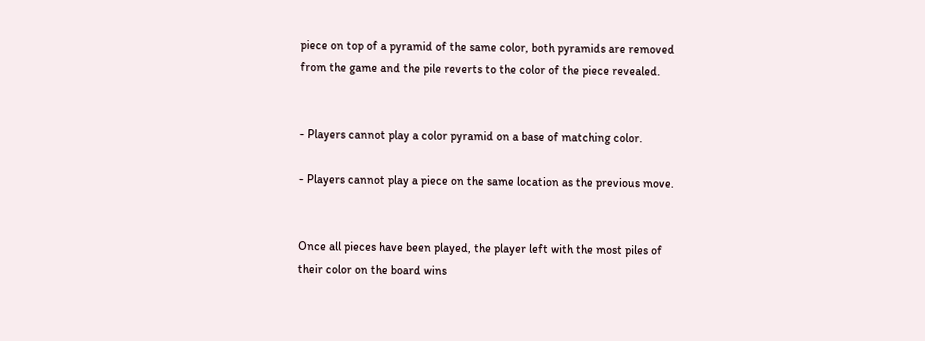piece on top of a pyramid of the same color, both pyramids are removed from the game and the pile reverts to the color of the piece revealed.


- Players cannot play a color pyramid on a base of matching color.

- Players cannot play a piece on the same location as the previous move.


Once all pieces have been played, the player left with the most piles of their color on the board wins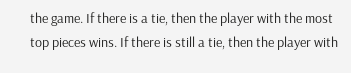the game. If there is a tie, then the player with the most top pieces wins. If there is still a tie, then the player with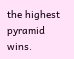the highest pyramid wins.